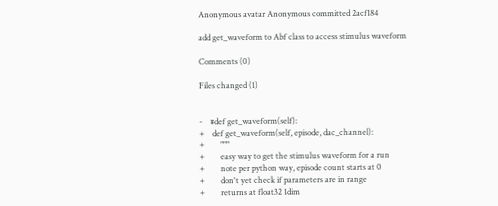Anonymous avatar Anonymous committed 2acf184

add get_waveform to Abf class to access stimulus waveform

Comments (0)

Files changed (1)


-    #def get_waveform(self):
+    def get_waveform(self, episode, dac_channel):
+        """
+        easy way to get the stimulus waveform for a run
+        note per python way, episode count starts at 0
+        don't yet check if parameters are in range
+        returns at float32 1dim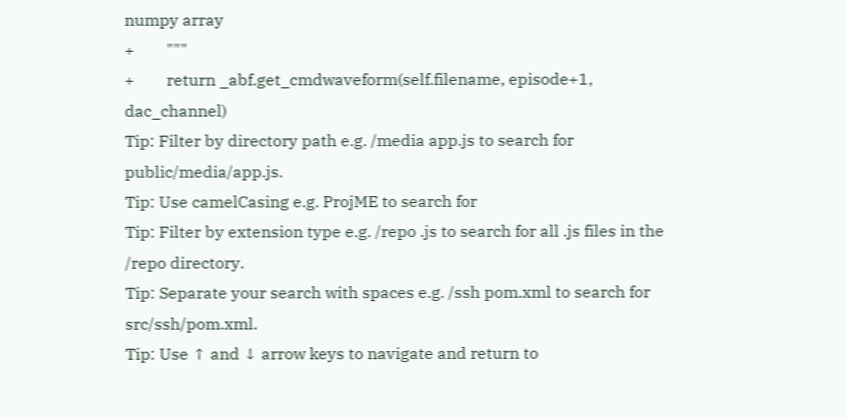numpy array
+        """
+        return _abf.get_cmdwaveform(self.filename, episode+1, dac_channel)
Tip: Filter by directory path e.g. /media app.js to search for public/media/app.js.
Tip: Use camelCasing e.g. ProjME to search for
Tip: Filter by extension type e.g. /repo .js to search for all .js files in the /repo directory.
Tip: Separate your search with spaces e.g. /ssh pom.xml to search for src/ssh/pom.xml.
Tip: Use ↑ and ↓ arrow keys to navigate and return to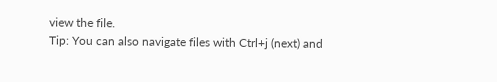view the file.
Tip: You can also navigate files with Ctrl+j (next) and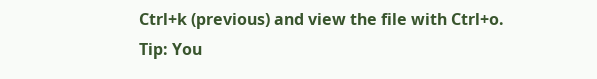Ctrl+k (previous) and view the file with Ctrl+o.
Tip: You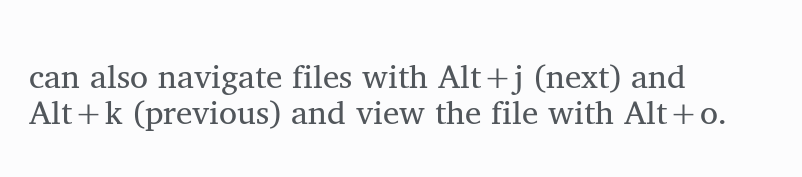can also navigate files with Alt+j (next) and Alt+k (previous) and view the file with Alt+o.